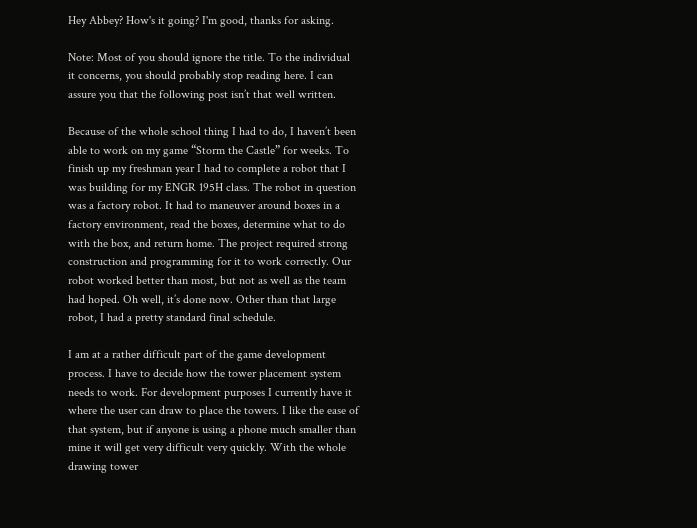Hey Abbey? How's it going? I'm good, thanks for asking.

Note: Most of you should ignore the title. To the individual it concerns, you should probably stop reading here. I can assure you that the following post isn’t that well written.

Because of the whole school thing I had to do, I haven’t been able to work on my game “Storm the Castle” for weeks. To finish up my freshman year I had to complete a robot that I was building for my ENGR 195H class. The robot in question was a factory robot. It had to maneuver around boxes in a factory environment, read the boxes, determine what to do with the box, and return home. The project required strong construction and programming for it to work correctly. Our robot worked better than most, but not as well as the team had hoped. Oh well, it’s done now. Other than that large robot, I had a pretty standard final schedule.

I am at a rather difficult part of the game development process. I have to decide how the tower placement system needs to work. For development purposes I currently have it where the user can draw to place the towers. I like the ease of that system, but if anyone is using a phone much smaller than mine it will get very difficult very quickly. With the whole drawing tower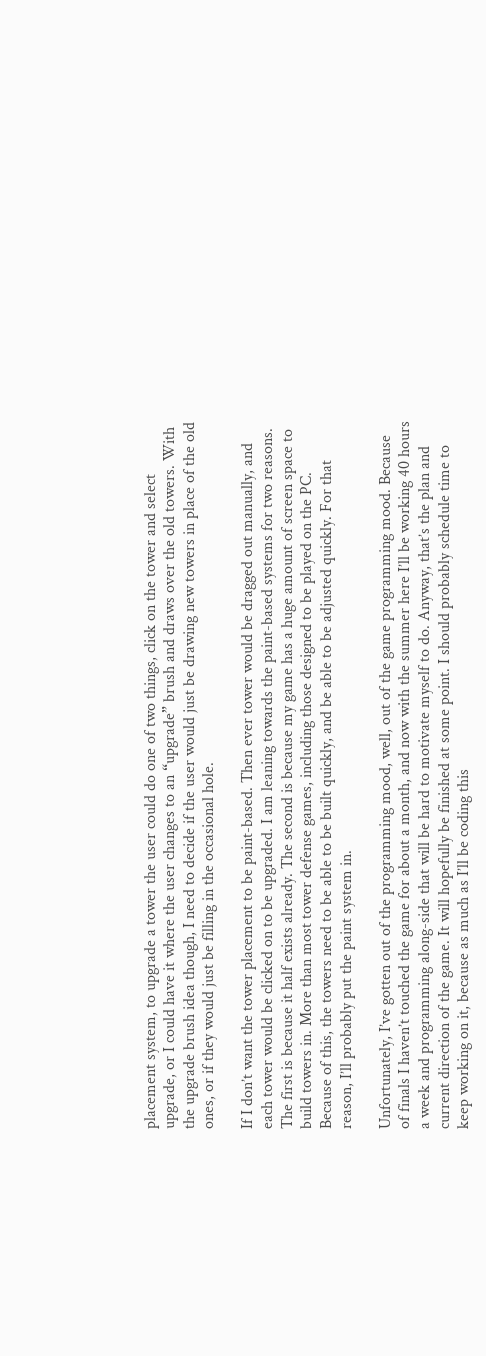placement system, to upgrade a tower the user could do one of two things, click on the tower and select upgrade, or I could have it where the user changes to an “upgrade” brush and draws over the old towers. With the upgrade brush idea though, I need to decide if the user would just be drawing new towers in place of the old ones, or if they would just be filling in the occasional hole.

If I don’t want the tower placement to be paint-based. Then ever tower would be dragged out manually, and each tower would be clicked on to be upgraded. I am leaning towards the paint-based systems for two reasons. The first is because it half exists already. The second is because my game has a huge amount of screen space to build towers in. More than most tower defense games, including those designed to be played on the PC. Because of this, the towers need to be able to be built quickly, and be able to be adjusted quickly. For that reason, I’ll probably put the paint system in.

Unfortunately, I’ve gotten out of the programming mood, well, out of the game programming mood. Because of finals I haven’t touched the game for about a month, and now with the summer here I’ll be working 40 hours a week and programming along-side that will be hard to motivate myself to do. Anyway, that’s the plan and current direction of the game. It will hopefully be finished at some point. I should probably schedule time to keep working on it, because as much as I’ll be coding this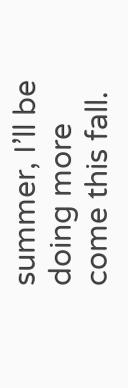summer, I’ll be doing more come this fall.